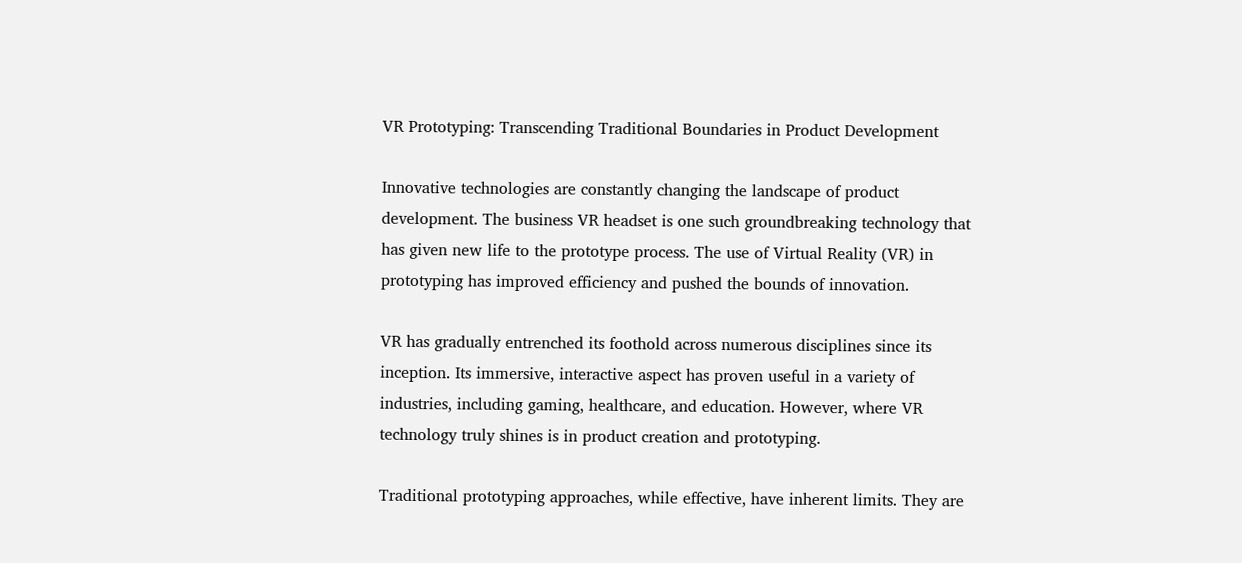VR Prototyping: Transcending Traditional Boundaries in Product Development

Innovative technologies are constantly changing the landscape of product development. The business VR headset is one such groundbreaking technology that has given new life to the prototype process. The use of Virtual Reality (VR) in prototyping has improved efficiency and pushed the bounds of innovation.

VR has gradually entrenched its foothold across numerous disciplines since its inception. Its immersive, interactive aspect has proven useful in a variety of industries, including gaming, healthcare, and education. However, where VR technology truly shines is in product creation and prototyping.

Traditional prototyping approaches, while effective, have inherent limits. They are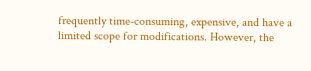frequently time-consuming, expensive, and have a limited scope for modifications. However, the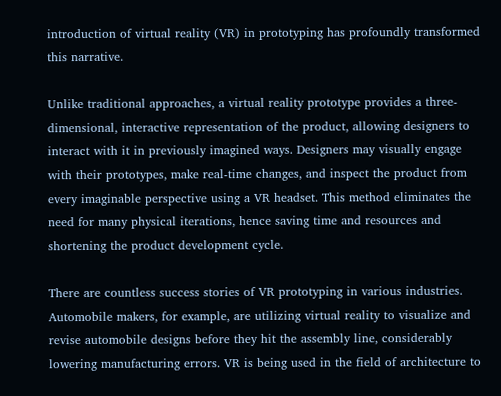introduction of virtual reality (VR) in prototyping has profoundly transformed this narrative.

Unlike traditional approaches, a virtual reality prototype provides a three-dimensional, interactive representation of the product, allowing designers to interact with it in previously imagined ways. Designers may visually engage with their prototypes, make real-time changes, and inspect the product from every imaginable perspective using a VR headset. This method eliminates the need for many physical iterations, hence saving time and resources and shortening the product development cycle.

There are countless success stories of VR prototyping in various industries. Automobile makers, for example, are utilizing virtual reality to visualize and revise automobile designs before they hit the assembly line, considerably lowering manufacturing errors. VR is being used in the field of architecture to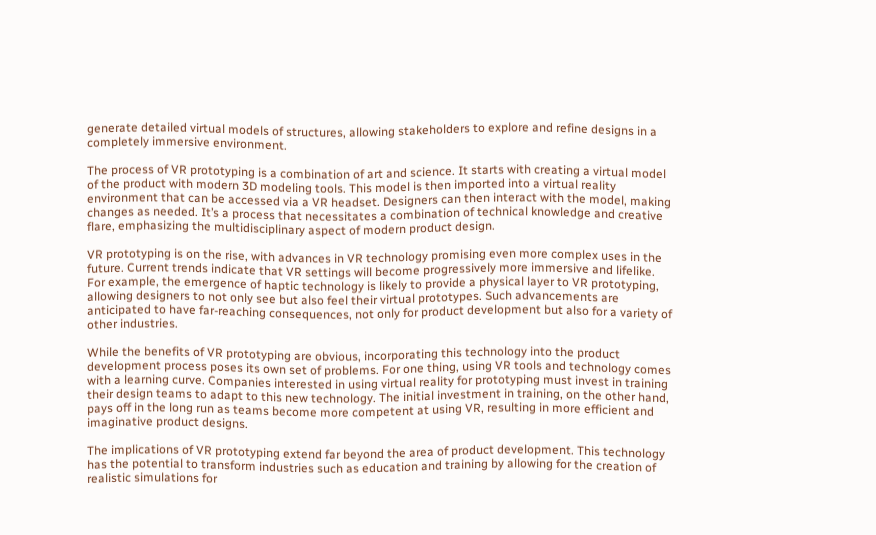generate detailed virtual models of structures, allowing stakeholders to explore and refine designs in a completely immersive environment.

The process of VR prototyping is a combination of art and science. It starts with creating a virtual model of the product with modern 3D modeling tools. This model is then imported into a virtual reality environment that can be accessed via a VR headset. Designers can then interact with the model, making changes as needed. It’s a process that necessitates a combination of technical knowledge and creative flare, emphasizing the multidisciplinary aspect of modern product design.

VR prototyping is on the rise, with advances in VR technology promising even more complex uses in the future. Current trends indicate that VR settings will become progressively more immersive and lifelike. For example, the emergence of haptic technology is likely to provide a physical layer to VR prototyping, allowing designers to not only see but also feel their virtual prototypes. Such advancements are anticipated to have far-reaching consequences, not only for product development but also for a variety of other industries.

While the benefits of VR prototyping are obvious, incorporating this technology into the product development process poses its own set of problems. For one thing, using VR tools and technology comes with a learning curve. Companies interested in using virtual reality for prototyping must invest in training their design teams to adapt to this new technology. The initial investment in training, on the other hand, pays off in the long run as teams become more competent at using VR, resulting in more efficient and imaginative product designs.

The implications of VR prototyping extend far beyond the area of product development. This technology has the potential to transform industries such as education and training by allowing for the creation of realistic simulations for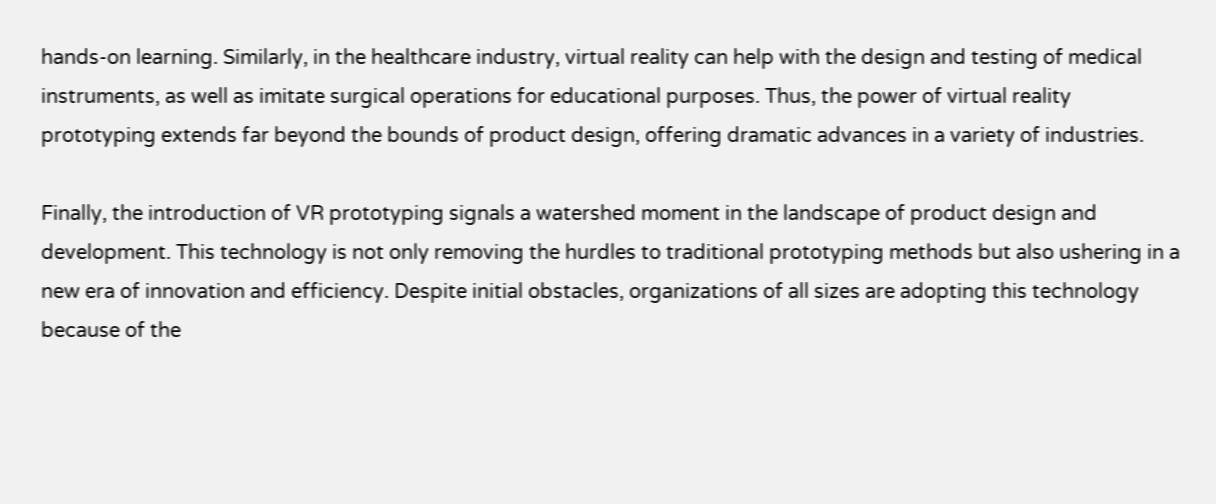hands-on learning. Similarly, in the healthcare industry, virtual reality can help with the design and testing of medical instruments, as well as imitate surgical operations for educational purposes. Thus, the power of virtual reality prototyping extends far beyond the bounds of product design, offering dramatic advances in a variety of industries.

Finally, the introduction of VR prototyping signals a watershed moment in the landscape of product design and development. This technology is not only removing the hurdles to traditional prototyping methods but also ushering in a new era of innovation and efficiency. Despite initial obstacles, organizations of all sizes are adopting this technology because of the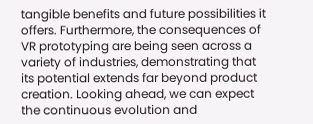tangible benefits and future possibilities it offers. Furthermore, the consequences of VR prototyping are being seen across a variety of industries, demonstrating that its potential extends far beyond product creation. Looking ahead, we can expect the continuous evolution and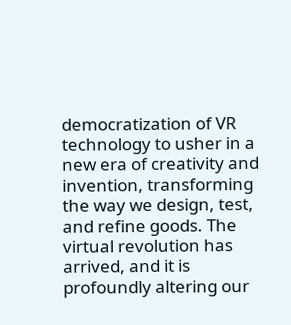democratization of VR technology to usher in a new era of creativity and invention, transforming the way we design, test, and refine goods. The virtual revolution has arrived, and it is profoundly altering our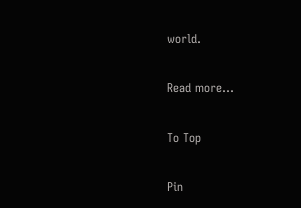world.

Read more…

To Top

Pin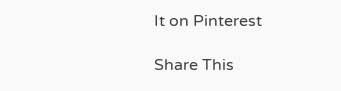It on Pinterest

Share This